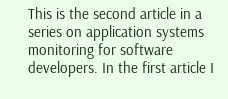This is the second article in a series on application systems monitoring for software developers. In the first article I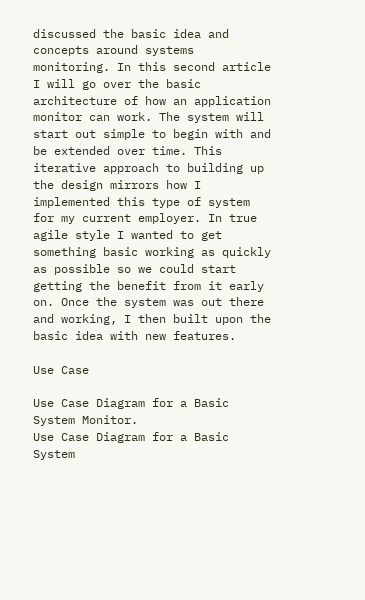discussed the basic idea and concepts around systems monitoring. In this second article I will go over the basic architecture of how an application monitor can work. The system will start out simple to begin with and be extended over time. This iterative approach to building up the design mirrors how I implemented this type of system for my current employer. In true agile style I wanted to get something basic working as quickly as possible so we could start getting the benefit from it early on. Once the system was out there and working, I then built upon the basic idea with new features.

Use Case

Use Case Diagram for a Basic System Monitor.
Use Case Diagram for a Basic System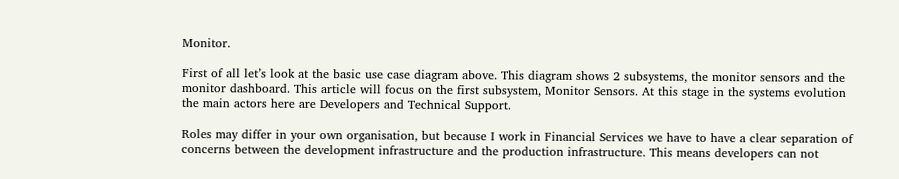Monitor.

First of all let’s look at the basic use case diagram above. This diagram shows 2 subsystems, the monitor sensors and the monitor dashboard. This article will focus on the first subsystem, Monitor Sensors. At this stage in the systems evolution the main actors here are Developers and Technical Support.

Roles may differ in your own organisation, but because I work in Financial Services we have to have a clear separation of concerns between the development infrastructure and the production infrastructure. This means developers can not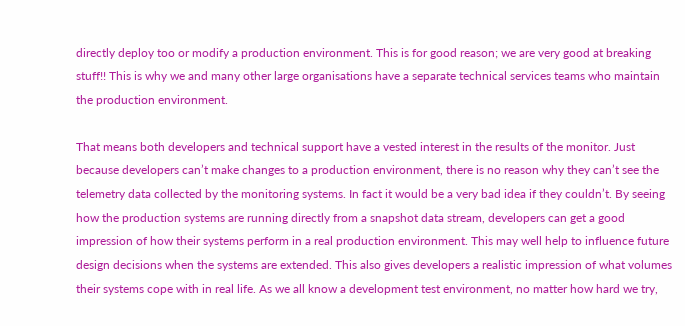directly deploy too or modify a production environment. This is for good reason; we are very good at breaking stuff!! This is why we and many other large organisations have a separate technical services teams who maintain the production environment.

That means both developers and technical support have a vested interest in the results of the monitor. Just because developers can’t make changes to a production environment, there is no reason why they can’t see the telemetry data collected by the monitoring systems. In fact it would be a very bad idea if they couldn’t. By seeing how the production systems are running directly from a snapshot data stream, developers can get a good impression of how their systems perform in a real production environment. This may well help to influence future design decisions when the systems are extended. This also gives developers a realistic impression of what volumes their systems cope with in real life. As we all know a development test environment, no matter how hard we try,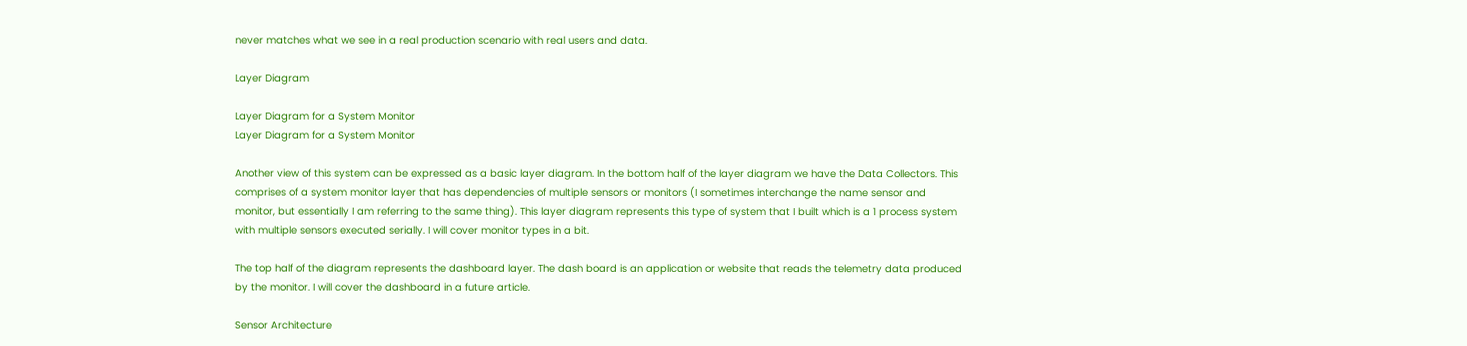never matches what we see in a real production scenario with real users and data.

Layer Diagram

Layer Diagram for a System Monitor
Layer Diagram for a System Monitor

Another view of this system can be expressed as a basic layer diagram. In the bottom half of the layer diagram we have the Data Collectors. This comprises of a system monitor layer that has dependencies of multiple sensors or monitors (I sometimes interchange the name sensor and monitor, but essentially I am referring to the same thing). This layer diagram represents this type of system that I built which is a 1 process system with multiple sensors executed serially. I will cover monitor types in a bit.

The top half of the diagram represents the dashboard layer. The dash board is an application or website that reads the telemetry data produced by the monitor. I will cover the dashboard in a future article.

Sensor Architecture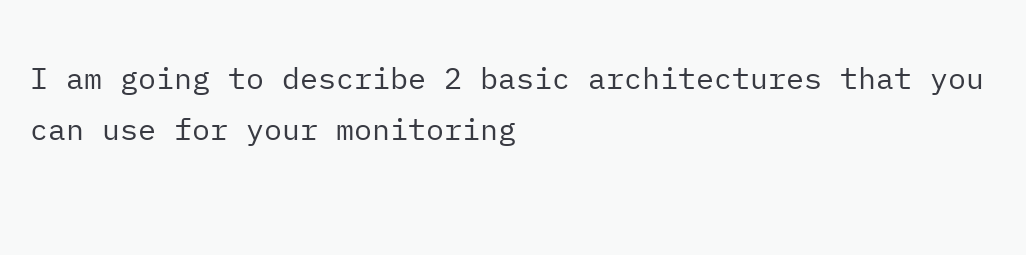I am going to describe 2 basic architectures that you can use for your monitoring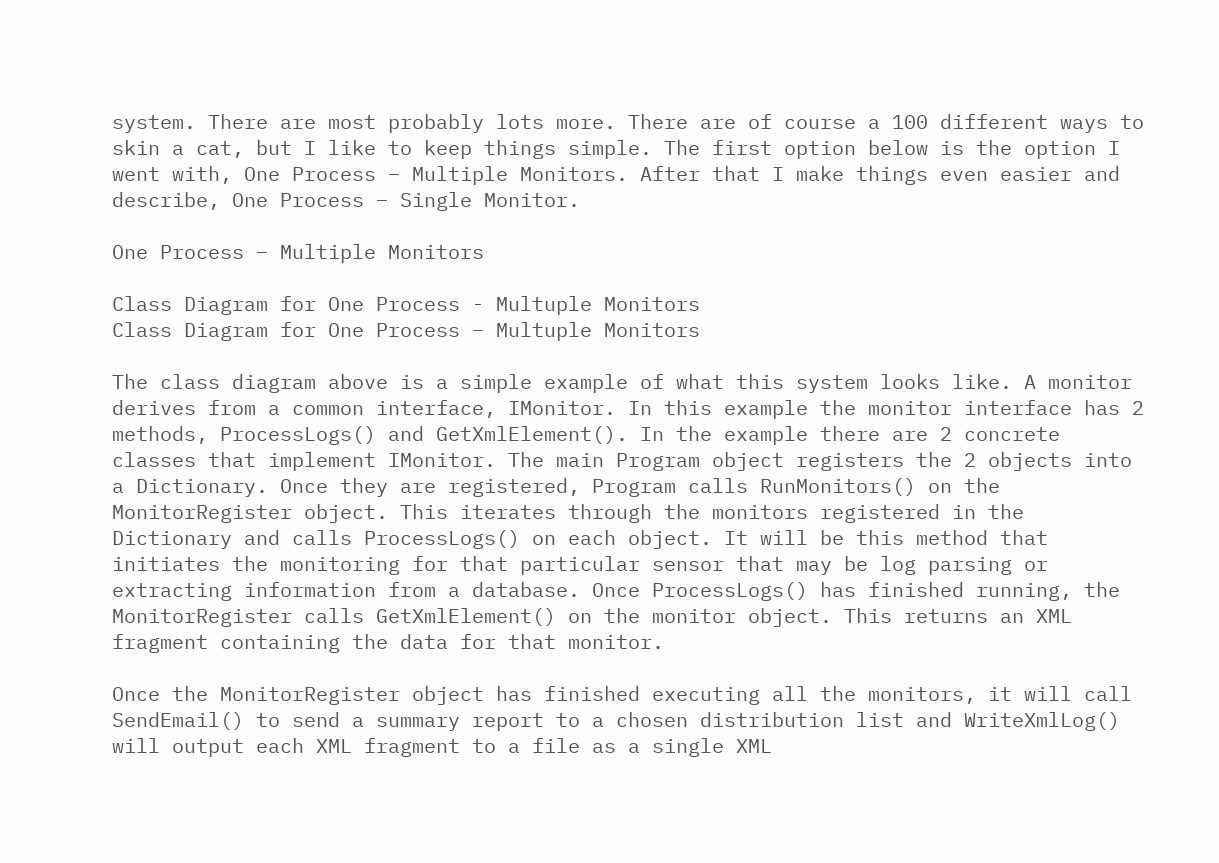system. There are most probably lots more. There are of course a 100 different ways to skin a cat, but I like to keep things simple. The first option below is the option I went with, One Process – Multiple Monitors. After that I make things even easier and describe, One Process – Single Monitor.

One Process – Multiple Monitors

Class Diagram for One Process - Multuple Monitors
Class Diagram for One Process – Multuple Monitors

The class diagram above is a simple example of what this system looks like. A monitor derives from a common interface, IMonitor. In this example the monitor interface has 2 methods, ProcessLogs() and GetXmlElement(). In the example there are 2 concrete classes that implement IMonitor. The main Program object registers the 2 objects into a Dictionary. Once they are registered, Program calls RunMonitors() on the MonitorRegister object. This iterates through the monitors registered in the Dictionary and calls ProcessLogs() on each object. It will be this method that initiates the monitoring for that particular sensor that may be log parsing or extracting information from a database. Once ProcessLogs() has finished running, the MonitorRegister calls GetXmlElement() on the monitor object. This returns an XML fragment containing the data for that monitor.

Once the MonitorRegister object has finished executing all the monitors, it will call SendEmail() to send a summary report to a chosen distribution list and WriteXmlLog() will output each XML fragment to a file as a single XML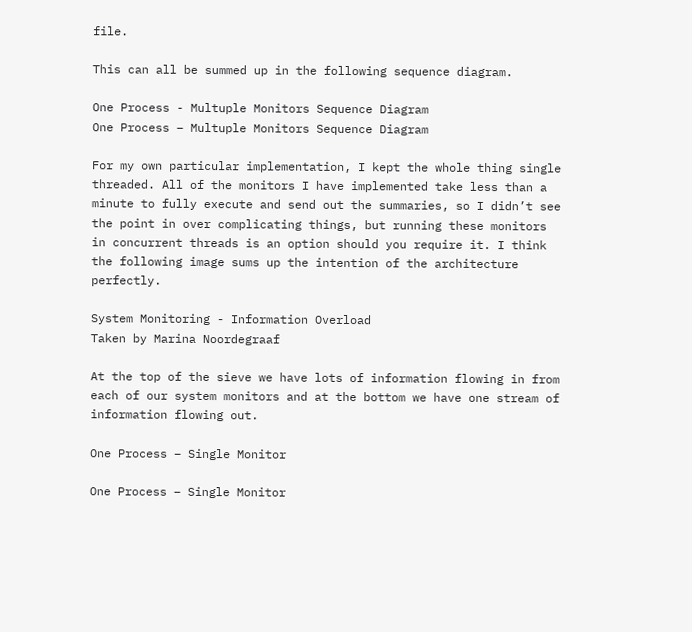file.

This can all be summed up in the following sequence diagram.

One Process - Multuple Monitors Sequence Diagram
One Process – Multuple Monitors Sequence Diagram

For my own particular implementation, I kept the whole thing single threaded. All of the monitors I have implemented take less than a minute to fully execute and send out the summaries, so I didn’t see the point in over complicating things, but running these monitors in concurrent threads is an option should you require it. I think the following image sums up the intention of the architecture perfectly.

System Monitoring - Information Overload
Taken by Marina Noordegraaf

At the top of the sieve we have lots of information flowing in from each of our system monitors and at the bottom we have one stream of information flowing out.

One Process – Single Monitor

One Process – Single Monitor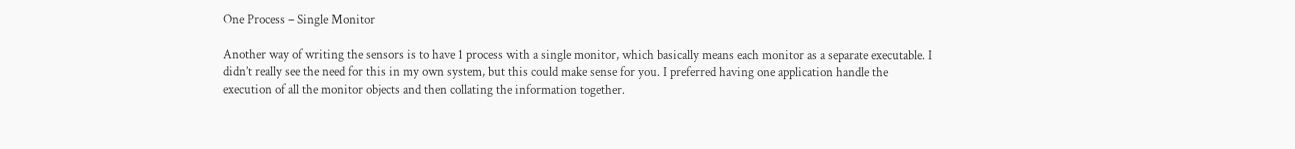One Process – Single Monitor

Another way of writing the sensors is to have 1 process with a single monitor, which basically means each monitor as a separate executable. I didn’t really see the need for this in my own system, but this could make sense for you. I preferred having one application handle the execution of all the monitor objects and then collating the information together.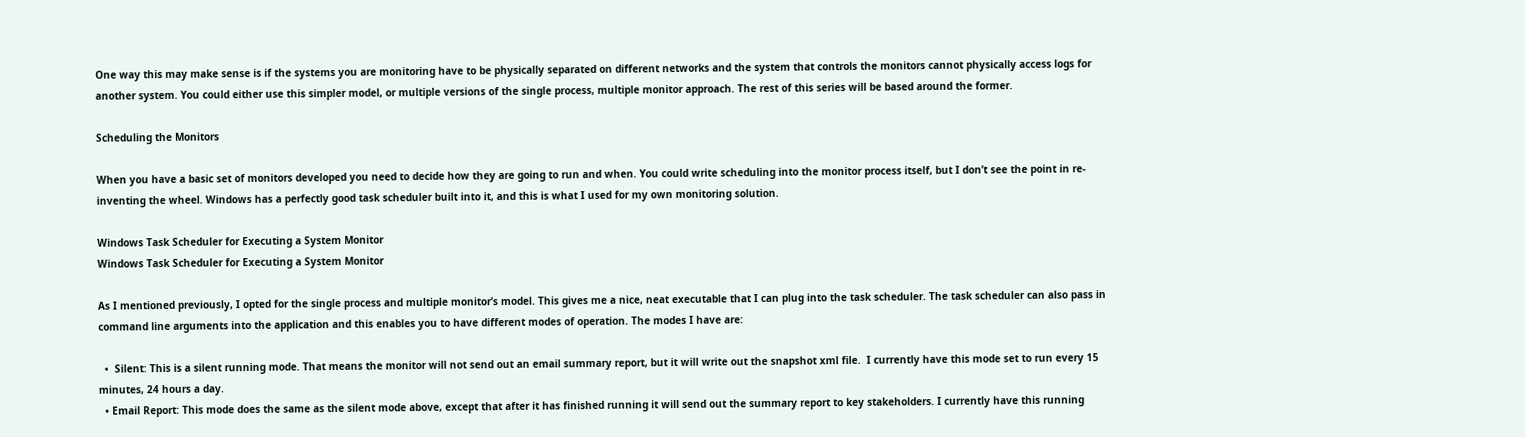One way this may make sense is if the systems you are monitoring have to be physically separated on different networks and the system that controls the monitors cannot physically access logs for another system. You could either use this simpler model, or multiple versions of the single process, multiple monitor approach. The rest of this series will be based around the former.

Scheduling the Monitors

When you have a basic set of monitors developed you need to decide how they are going to run and when. You could write scheduling into the monitor process itself, but I don’t see the point in re-inventing the wheel. Windows has a perfectly good task scheduler built into it, and this is what I used for my own monitoring solution.

Windows Task Scheduler for Executing a System Monitor
Windows Task Scheduler for Executing a System Monitor

As I mentioned previously, I opted for the single process and multiple monitor’s model. This gives me a nice, neat executable that I can plug into the task scheduler. The task scheduler can also pass in command line arguments into the application and this enables you to have different modes of operation. The modes I have are:

  •  Silent: This is a silent running mode. That means the monitor will not send out an email summary report, but it will write out the snapshot xml file.  I currently have this mode set to run every 15 minutes, 24 hours a day.
  • Email Report: This mode does the same as the silent mode above, except that after it has finished running it will send out the summary report to key stakeholders. I currently have this running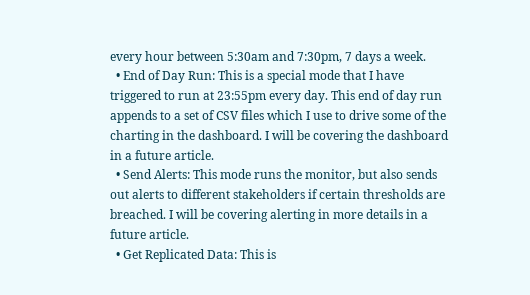every hour between 5:30am and 7:30pm, 7 days a week.
  • End of Day Run: This is a special mode that I have triggered to run at 23:55pm every day. This end of day run appends to a set of CSV files which I use to drive some of the charting in the dashboard. I will be covering the dashboard in a future article.
  • Send Alerts: This mode runs the monitor, but also sends out alerts to different stakeholders if certain thresholds are breached. I will be covering alerting in more details in a future article.
  • Get Replicated Data: This is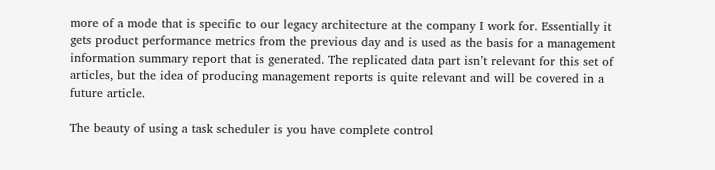more of a mode that is specific to our legacy architecture at the company I work for. Essentially it gets product performance metrics from the previous day and is used as the basis for a management information summary report that is generated. The replicated data part isn’t relevant for this set of articles, but the idea of producing management reports is quite relevant and will be covered in a future article.

The beauty of using a task scheduler is you have complete control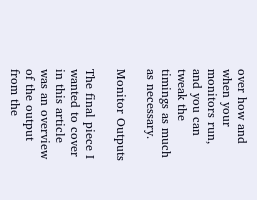over how and when your monitors run, and you can tweak the timings as much as necessary.

Monitor Outputs

The final piece I wanted to cover in this article was an overview of the output from the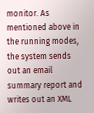monitor. As mentioned above in the running modes, the system sends out an email summary report and writes out an XML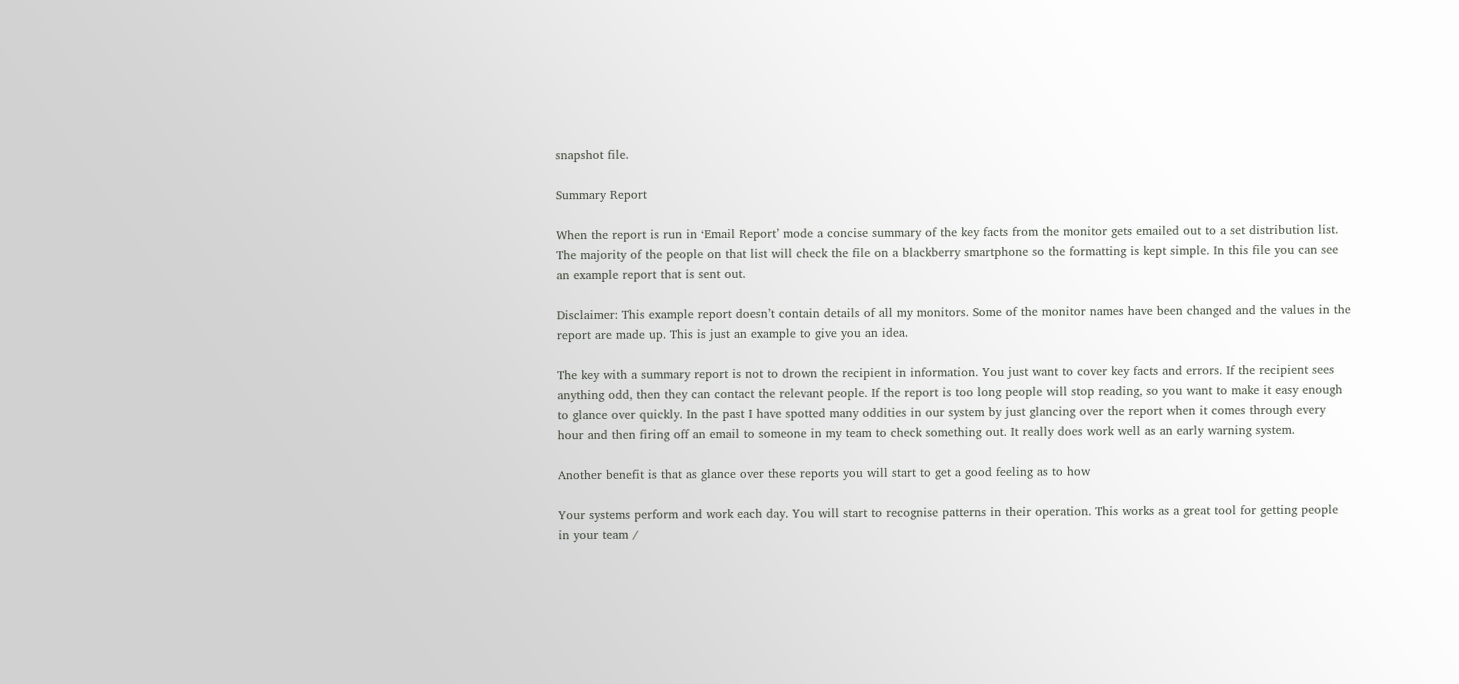snapshot file.

Summary Report

When the report is run in ‘Email Report’ mode a concise summary of the key facts from the monitor gets emailed out to a set distribution list. The majority of the people on that list will check the file on a blackberry smartphone so the formatting is kept simple. In this file you can see an example report that is sent out.

Disclaimer: This example report doesn’t contain details of all my monitors. Some of the monitor names have been changed and the values in the report are made up. This is just an example to give you an idea.

The key with a summary report is not to drown the recipient in information. You just want to cover key facts and errors. If the recipient sees anything odd, then they can contact the relevant people. If the report is too long people will stop reading, so you want to make it easy enough to glance over quickly. In the past I have spotted many oddities in our system by just glancing over the report when it comes through every hour and then firing off an email to someone in my team to check something out. It really does work well as an early warning system.

Another benefit is that as glance over these reports you will start to get a good feeling as to how

Your systems perform and work each day. You will start to recognise patterns in their operation. This works as a great tool for getting people in your team /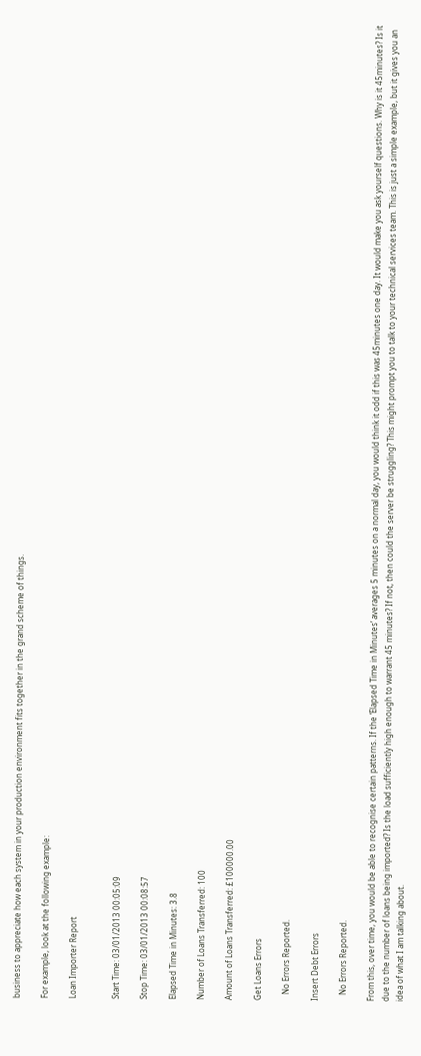business to appreciate how each system in your production environment fits together in the grand scheme of things.

For example, look at the following example:

Loan Importer Report


Start Time: 03/01/2013 00:05:09

Stop Time: 03/01/2013 00:08:57

Elapsed Time in Minutes: 3.8

Number of Loans Transferred: 100

Amount of Loans Transferred: £100000.00

Get Loans Errors

   No Errors Reported.

Insert Debt Errors

   No Errors Reported.

From this, over time, you would be able to recognise certain patterns. If the ‘Elapsed Time in Minutes’ averages 5 minutes on a normal day, you would think it odd if this was 45minutes one day. It would make you ask yourself questions. Why is it 45minutes? Is it due to the number of loans being imported? Is the load sufficiently high enough to warrant 45 minutes? If not, then could the server be struggling? This might prompt you to talk to your technical services team. This is just a simple example, but it gives you an idea of what I am talking about.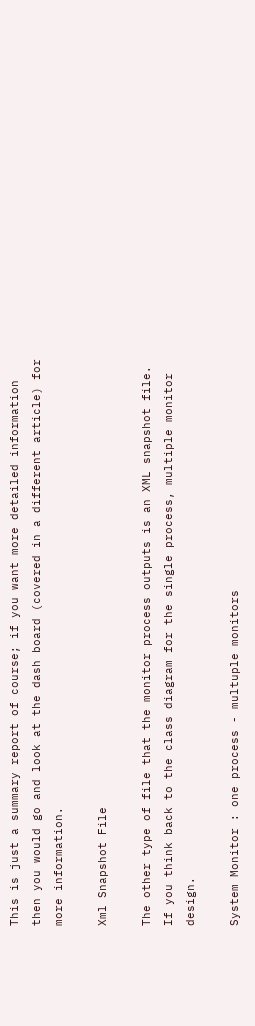This is just a summary report of course; if you want more detailed information then you would go and look at the dash board (covered in a different article) for more information.

Xml Snapshot File

The other type of file that the monitor process outputs is an XML snapshot file. If you think back to the class diagram for the single process, multiple monitor design.

System Monitor : one process - multuple monitors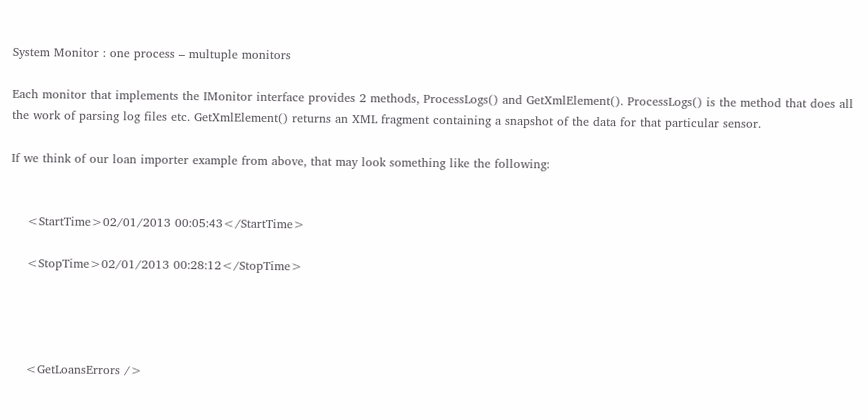System Monitor : one process – multuple monitors

Each monitor that implements the IMonitor interface provides 2 methods, ProcessLogs() and GetXmlElement(). ProcessLogs() is the method that does all the work of parsing log files etc. GetXmlElement() returns an XML fragment containing a snapshot of the data for that particular sensor.

If we think of our loan importer example from above, that may look something like the following:


    <StartTime>02/01/2013 00:05:43</StartTime>

    <StopTime>02/01/2013 00:28:12</StopTime>




    <GetLoansErrors />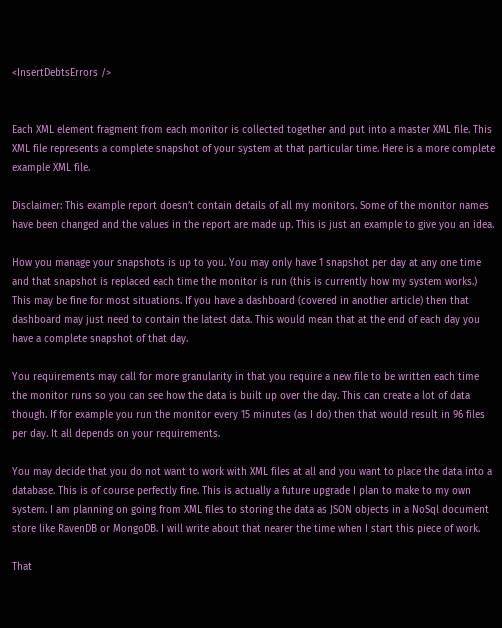<InsertDebtsErrors />


Each XML element fragment from each monitor is collected together and put into a master XML file. This XML file represents a complete snapshot of your system at that particular time. Here is a more complete example XML file.

Disclaimer: This example report doesn’t contain details of all my monitors. Some of the monitor names have been changed and the values in the report are made up. This is just an example to give you an idea.

How you manage your snapshots is up to you. You may only have 1 snapshot per day at any one time and that snapshot is replaced each time the monitor is run (this is currently how my system works.) This may be fine for most situations. If you have a dashboard (covered in another article) then that dashboard may just need to contain the latest data. This would mean that at the end of each day you have a complete snapshot of that day.

You requirements may call for more granularity in that you require a new file to be written each time the monitor runs so you can see how the data is built up over the day. This can create a lot of data though. If for example you run the monitor every 15 minutes (as I do) then that would result in 96 files per day. It all depends on your requirements.

You may decide that you do not want to work with XML files at all and you want to place the data into a database. This is of course perfectly fine. This is actually a future upgrade I plan to make to my own system. I am planning on going from XML files to storing the data as JSON objects in a NoSql document store like RavenDB or MongoDB. I will write about that nearer the time when I start this piece of work.

That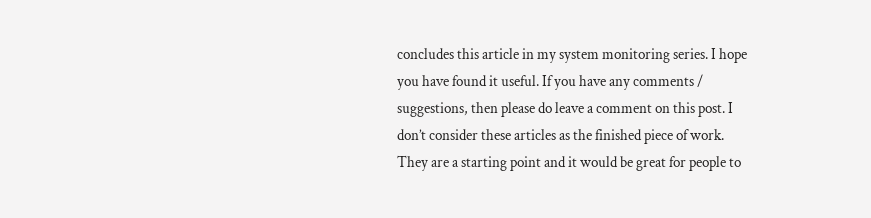concludes this article in my system monitoring series. I hope you have found it useful. If you have any comments / suggestions, then please do leave a comment on this post. I don’t consider these articles as the finished piece of work. They are a starting point and it would be great for people to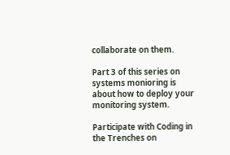collaborate on them.

Part 3 of this series on systems monioring is about how to deploy your monitoring system.

Participate with Coding in the Trenches on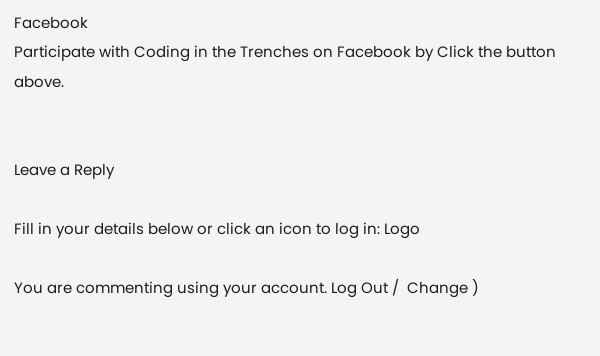Facebook
Participate with Coding in the Trenches on Facebook by Click the button above.


Leave a Reply

Fill in your details below or click an icon to log in: Logo

You are commenting using your account. Log Out /  Change )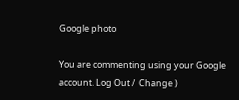Google photo

You are commenting using your Google account. Log Out /  Change )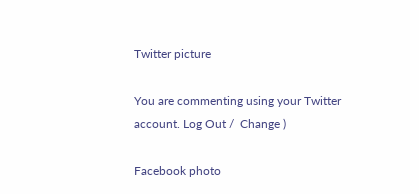Twitter picture

You are commenting using your Twitter account. Log Out /  Change )

Facebook photo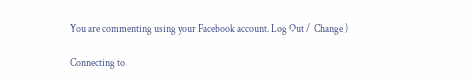You are commenting using your Facebook account. Log Out /  Change )

Connecting to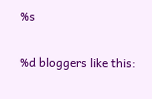%s

%d bloggers like this: